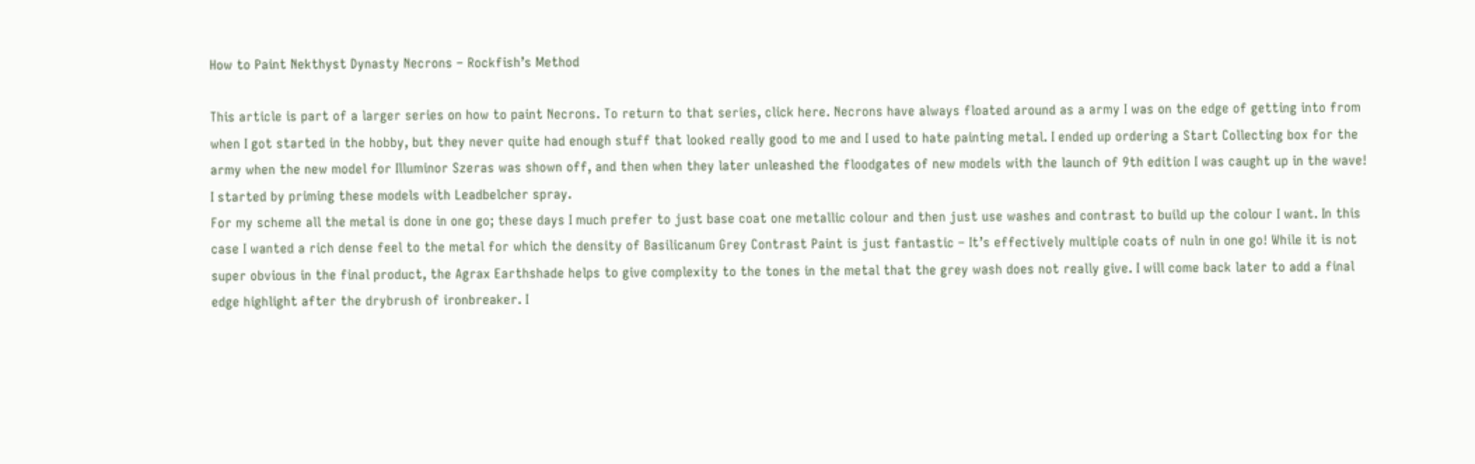How to Paint Nekthyst Dynasty Necrons – Rockfish’s Method

This article is part of a larger series on how to paint Necrons. To return to that series, click here. Necrons have always floated around as a army I was on the edge of getting into from when I got started in the hobby, but they never quite had enough stuff that looked really good to me and I used to hate painting metal. I ended up ordering a Start Collecting box for the army when the new model for Illuminor Szeras was shown off, and then when they later unleashed the floodgates of new models with the launch of 9th edition I was caught up in the wave! I started by priming these models with Leadbelcher spray.
For my scheme all the metal is done in one go; these days I much prefer to just base coat one metallic colour and then just use washes and contrast to build up the colour I want. In this case I wanted a rich dense feel to the metal for which the density of Basilicanum Grey Contrast Paint is just fantastic – It’s effectively multiple coats of nuln in one go! While it is not super obvious in the final product, the Agrax Earthshade helps to give complexity to the tones in the metal that the grey wash does not really give. I will come back later to add a final edge highlight after the drybrush of ironbreaker. I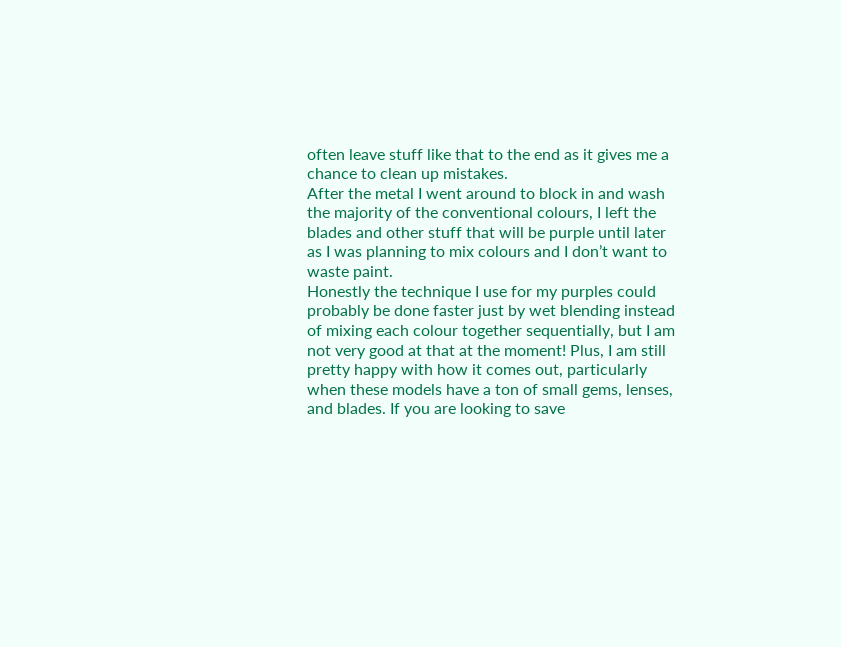often leave stuff like that to the end as it gives me a chance to clean up mistakes.
After the metal I went around to block in and wash the majority of the conventional colours, I left the blades and other stuff that will be purple until later as I was planning to mix colours and I don’t want to waste paint.
Honestly the technique I use for my purples could probably be done faster just by wet blending instead of mixing each colour together sequentially, but I am not very good at that at the moment! Plus, I am still pretty happy with how it comes out, particularly when these models have a ton of small gems, lenses, and blades. If you are looking to save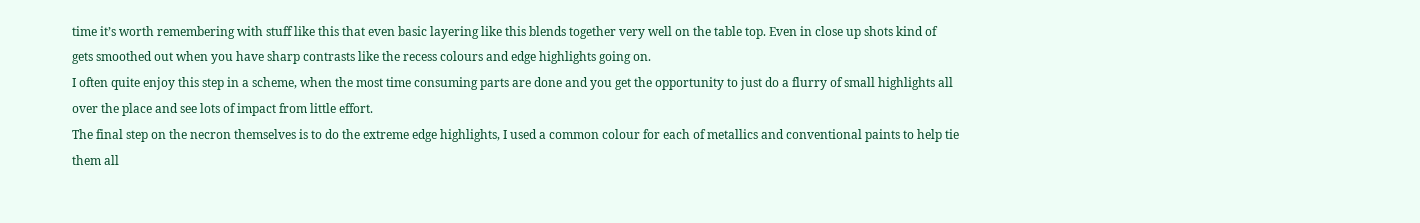time it’s worth remembering with stuff like this that even basic layering like this blends together very well on the table top. Even in close up shots kind of gets smoothed out when you have sharp contrasts like the recess colours and edge highlights going on.
I often quite enjoy this step in a scheme, when the most time consuming parts are done and you get the opportunity to just do a flurry of small highlights all over the place and see lots of impact from little effort.
The final step on the necron themselves is to do the extreme edge highlights, I used a common colour for each of metallics and conventional paints to help tie them all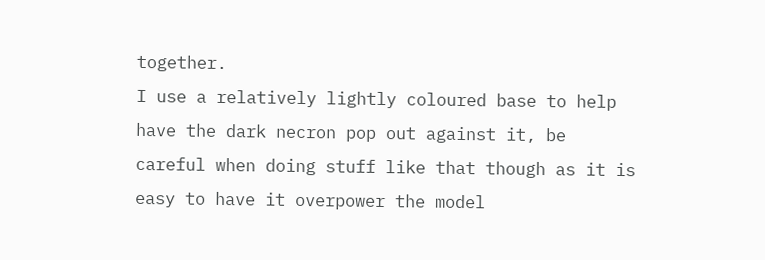together.
I use a relatively lightly coloured base to help have the dark necron pop out against it, be careful when doing stuff like that though as it is easy to have it overpower the model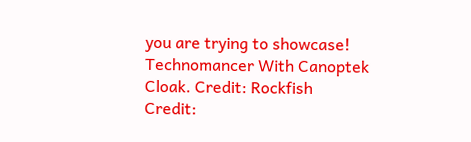you are trying to showcase!
Technomancer With Canoptek Cloak. Credit: Rockfish
Credit: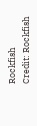Rockfish
Credit: Rockfish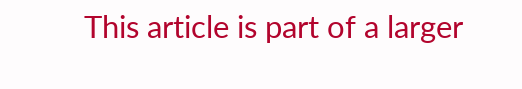This article is part of a larger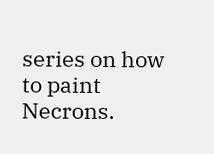series on how to paint Necrons.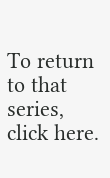To return to that series, click here.